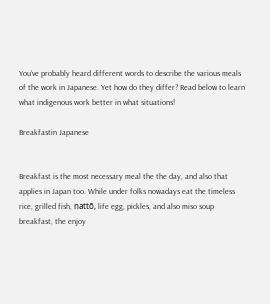You’ve probably heard different words to describe the various meals of the work in Japanese. Yet how do they differ? Read below to learn what indigenous work better in what situations!

Breakfastin Japanese


Breakfast is the most necessary meal the the day, and also that applies in Japan too. While under folks nowadays eat the timeless rice, grilled fish, nattō, life egg, pickles, and also miso soup breakfast, the enjoy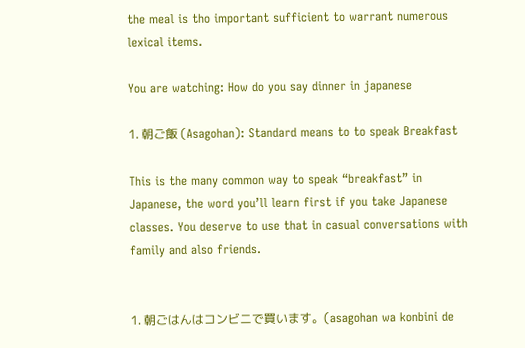the meal is tho important sufficient to warrant numerous lexical items.

You are watching: How do you say dinner in japanese

1. 朝ご飯 (Asagohan): Standard means to to speak Breakfast

This is the many common way to speak “breakfast” in Japanese, the word you’ll learn first if you take Japanese classes. You deserve to use that in casual conversations with family and also friends.


1. 朝ごはんはコンビニで買います。(asagohan wa konbini de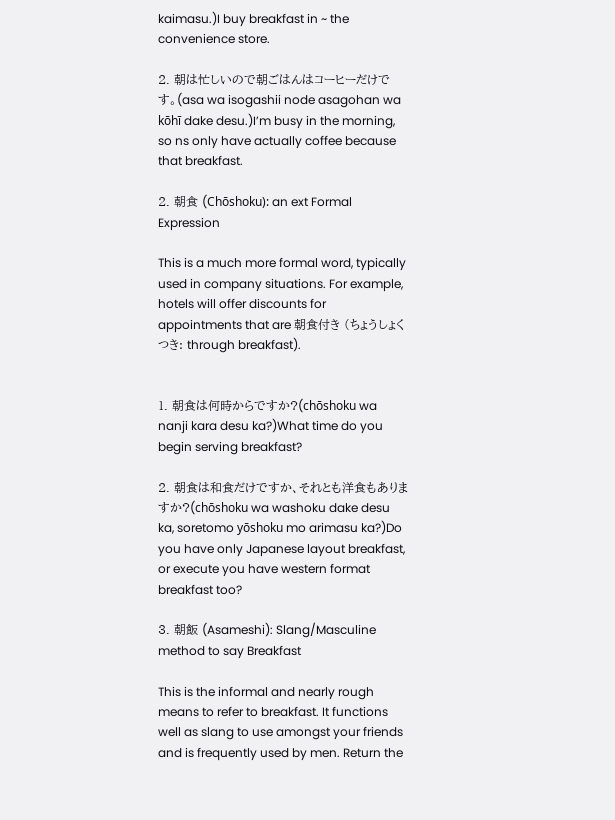kaimasu.)I buy breakfast in ~ the convenience store.

2. 朝は忙しいので朝ごはんはコーヒーだけです。(asa wa isogashii node asagohan wa kōhī dake desu.)I’m busy in the morning, so ns only have actually coffee because that breakfast.

2. 朝食 (Chōshoku): an ext Formal Expression

This is a much more formal word, typically used in company situations. For example, hotels will offer discounts for appointments that are 朝食付き (ちょうしょく つき: through breakfast).


1. 朝食は何時からですか?(chōshoku wa nanji kara desu ka?)What time do you begin serving breakfast?

2. 朝食は和食だけですか、それとも洋食もありますか?(chōshoku wa washoku dake desu ka, soretomo yōshoku mo arimasu ka?)Do you have only Japanese layout breakfast, or execute you have western format breakfast too?

3. 朝飯 (Asameshi): Slang/Masculine method to say Breakfast

This is the informal and nearly rough means to refer to breakfast. It functions well as slang to use amongst your friends and is frequently used by men. Return the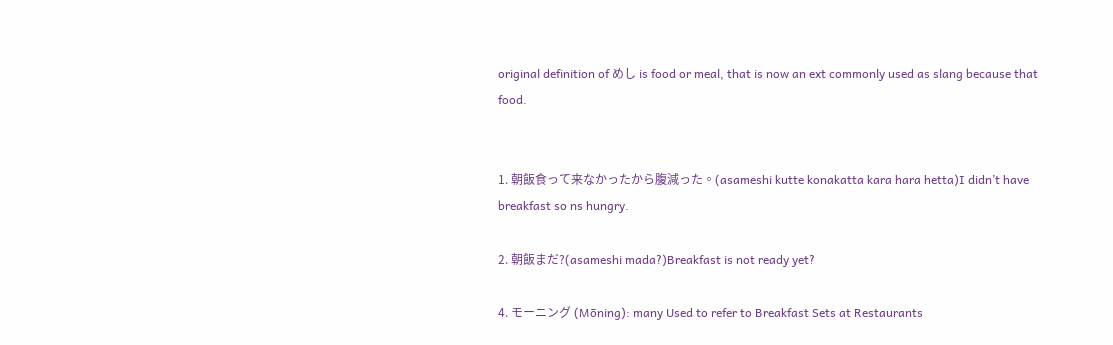original definition of めし is food or meal, that is now an ext commonly used as slang because that food.


1. 朝飯食って来なかったから腹減った。(asameshi kutte konakatta kara hara hetta)I didn’t have breakfast so ns hungry.

2. 朝飯まだ?(asameshi mada?)Breakfast is not ready yet?

4. モーニング (Mōning): many Used to refer to Breakfast Sets at Restaurants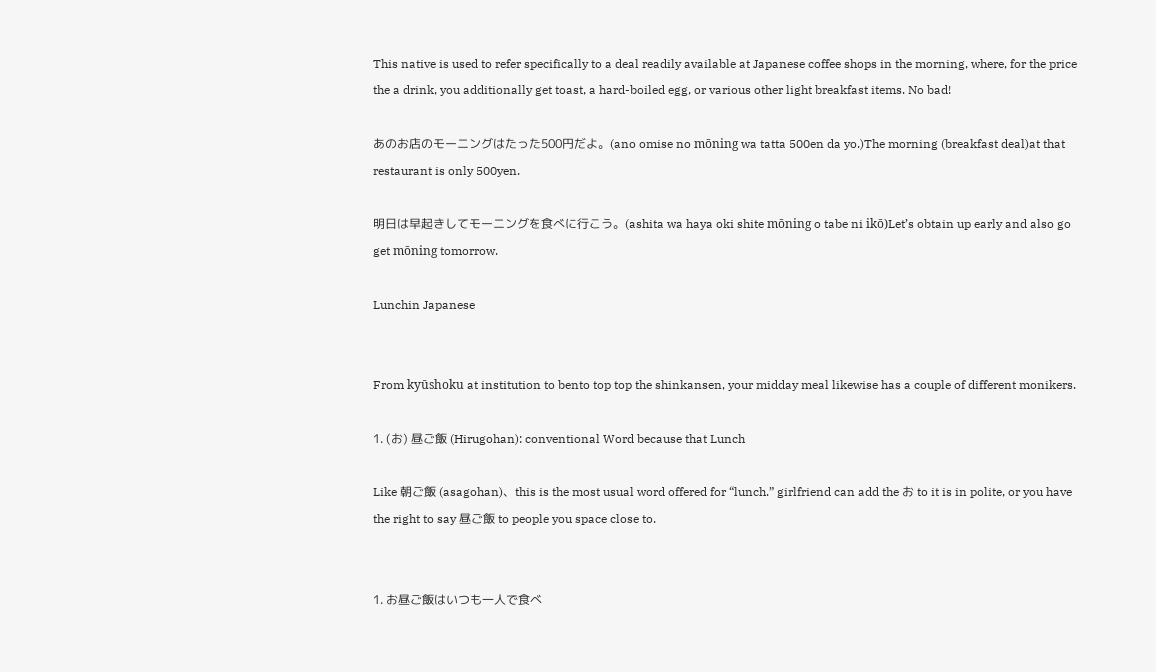This native is used to refer specifically to a deal readily available at Japanese coffee shops in the morning, where, for the price the a drink, you additionally get toast, a hard-boiled egg, or various other light breakfast items. No bad!

あのお店のモーニングはたった500円だよ。(ano omise no mōning wa tatta 500en da yo.)The morning (breakfast deal)at that restaurant is only 500yen.

明日は早起きしてモーニングを食べに行こう。(ashita wa haya oki shite mōning o tabe ni ikō)Let’s obtain up early and also go get mōning tomorrow.

Lunchin Japanese


From kyūshoku at institution to bento top top the shinkansen, your midday meal likewise has a couple of different monikers.

1. (お) 昼ご飯 (Hirugohan): conventional Word because that Lunch

Like 朝ご飯 (asagohan)、this is the most usual word offered for “lunch.” girlfriend can add the お to it is in polite, or you have the right to say 昼ご飯 to people you space close to.


1. お昼ご飯はいつも一人で食べ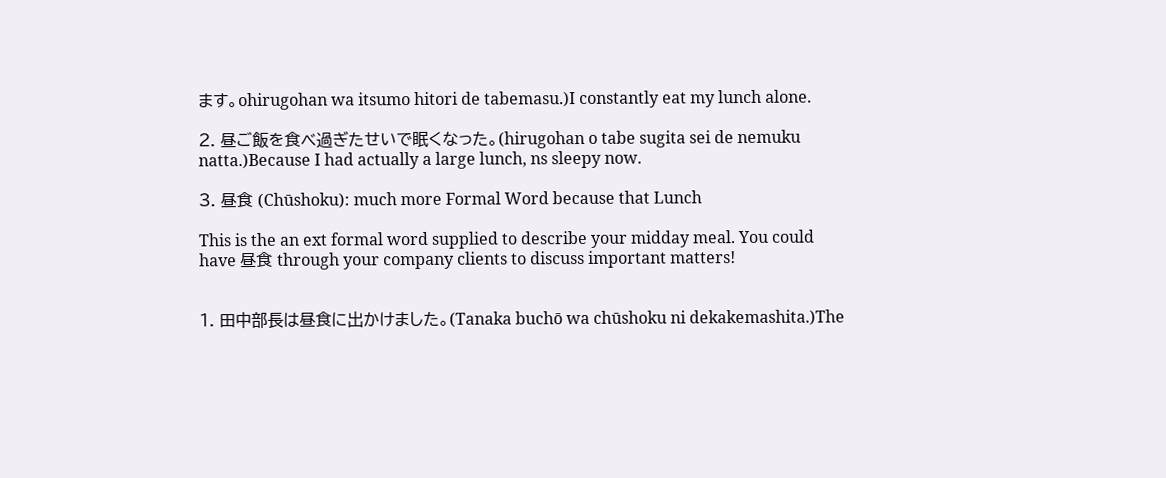ます。ohirugohan wa itsumo hitori de tabemasu.)I constantly eat my lunch alone.

2. 昼ご飯を食べ過ぎたせいで眠くなった。(hirugohan o tabe sugita sei de nemuku natta.)Because I had actually a large lunch, ns sleepy now.

3. 昼食 (Chūshoku): much more Formal Word because that Lunch

This is the an ext formal word supplied to describe your midday meal. You could have 昼食 through your company clients to discuss important matters!


1. 田中部長は昼食に出かけました。(Tanaka buchō wa chūshoku ni dekakemashita.)The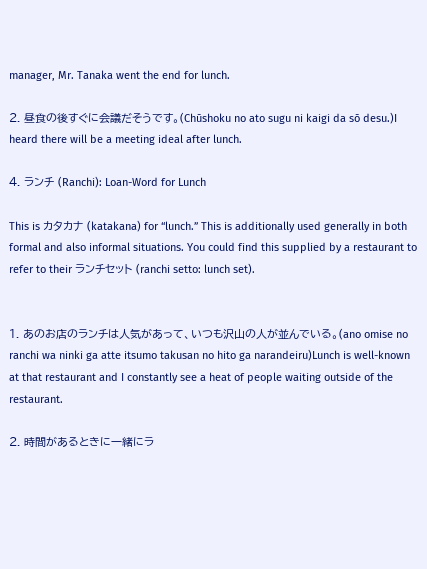manager, Mr. Tanaka went the end for lunch.

2. 昼食の後すぐに会議だそうです。(Chūshoku no ato sugu ni kaigi da sō desu.)I heard there will be a meeting ideal after lunch.

4. ランチ (Ranchi): Loan-Word for Lunch

This is カタカナ (katakana) for “lunch.” This is additionally used generally in both formal and also informal situations. You could find this supplied by a restaurant to refer to their ランチセット (ranchi setto: lunch set).


1. あのお店のランチは人気があって、いつも沢山の人が並んでいる。(ano omise no ranchi wa ninki ga atte itsumo takusan no hito ga narandeiru)Lunch is well-known at that restaurant and I constantly see a heat of people waiting outside of the restaurant.

2. 時間があるときに一緒にラ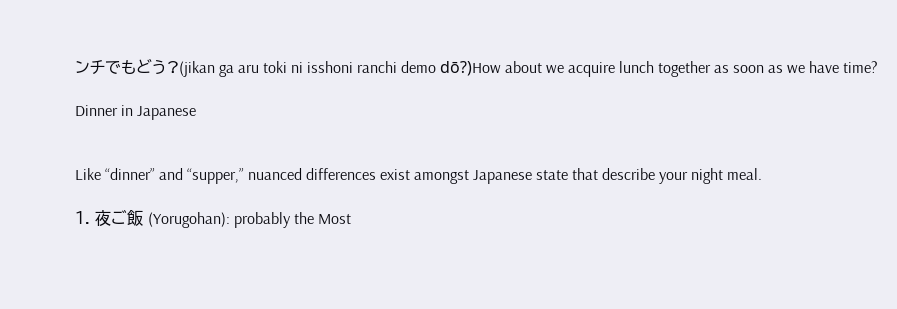ンチでもどう?(jikan ga aru toki ni isshoni ranchi demo dō?)How about we acquire lunch together as soon as we have time?

Dinner in Japanese


Like “dinner” and “supper,” nuanced differences exist amongst Japanese state that describe your night meal.

1. 夜ご飯 (Yorugohan): probably the Most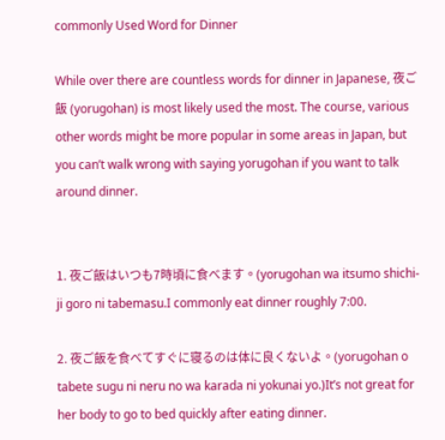commonly Used Word for Dinner

While over there are countless words for dinner in Japanese, 夜ご飯 (yorugohan) is most likely used the most. The course, various other words might be more popular in some areas in Japan, but you can’t walk wrong with saying yorugohan if you want to talk around dinner.


1. 夜ご飯はいつも7時頃に食べます。(yorugohan wa itsumo shichi-ji goro ni tabemasu.I commonly eat dinner roughly 7:00.

2. 夜ご飯を食べてすぐに寝るのは体に良くないよ。(yorugohan o tabete sugu ni neru no wa karada ni yokunai yo.)It’s not great for her body to go to bed quickly after eating dinner.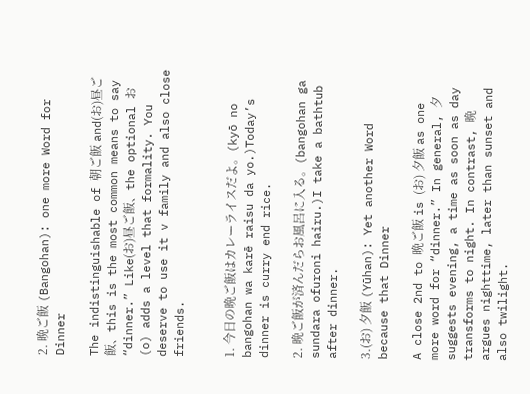2. 晩ご飯 (Bangohan): one more Word for Dinner

The indistinguishable of 朝ご飯 and(お)昼ご飯、this is the most common means to say “dinner.” Like(お)昼ご飯、the optional お (o) adds a level that formality. You deserve to use it v family and also close friends.


1. 今日の晩ご飯はカレーライスだよ。(kyō no bangohan wa karē raisu da yo.)Today’s dinner is curry end rice.

2. 晩ご飯が済んだらお風呂に入る。(bangohan ga sundara ofuroni hairu.)I take a bathtub after dinner.

3.(お) 夕飯 (Yūhan): Yet another Word because that Dinner

A close 2nd to 晩ご飯 is (お) 夕飯 as one more word for “dinner.” In general, 夕 suggests evening, a time as soon as day transforms to night. In contrast, 晩 argues nighttime, later than sunset and also twilight.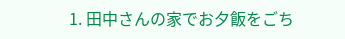1. 田中さんの家でお夕飯をごち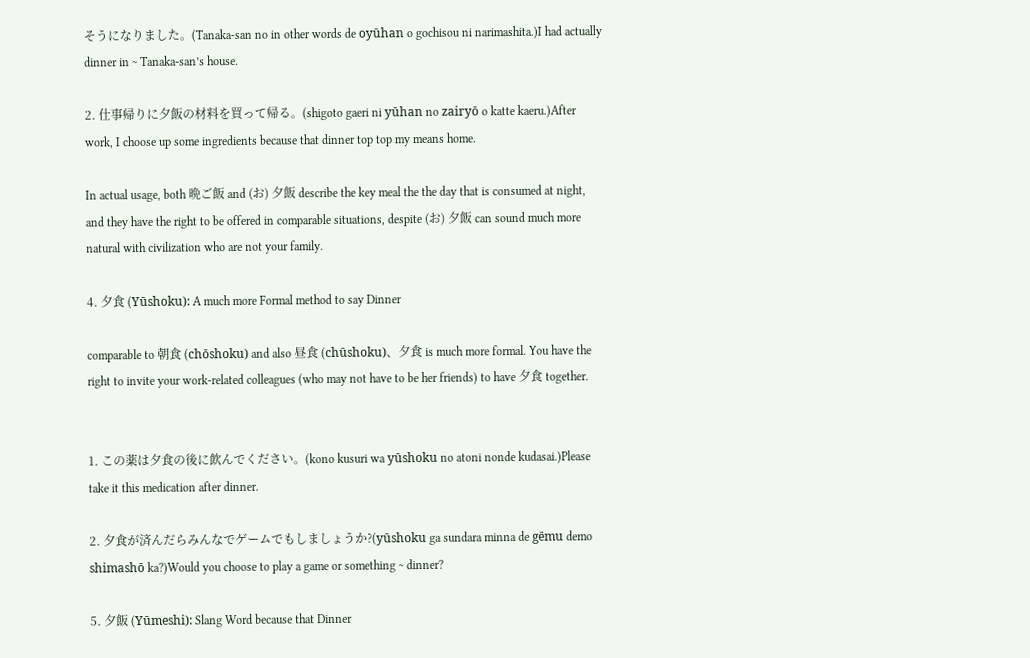そうになりました。(Tanaka-san no in other words de oyūhan o gochisou ni narimashita.)I had actually dinner in ~ Tanaka-san’s house.

2. 仕事帰りに夕飯の材料を買って帰る。(shigoto gaeri ni yūhan no zairyō o katte kaeru.)After work, I choose up some ingredients because that dinner top top my means home.

In actual usage, both 晩ご飯 and (お) 夕飯 describe the key meal the the day that is consumed at night, and they have the right to be offered in comparable situations, despite (お) 夕飯 can sound much more natural with civilization who are not your family.

4. 夕食 (Yūshoku): A much more Formal method to say Dinner

comparable to 朝食 (chōshoku) and also 昼食 (chūshoku)、夕食 is much more formal. You have the right to invite your work-related colleagues (who may not have to be her friends) to have 夕食 together.


1. この薬は夕食の後に飲んでください。(kono kusuri wa yūshoku no atoni nonde kudasai.)Please take it this medication after dinner.

2. 夕食が済んだらみんなでゲームでもしましょうか?(yūshoku ga sundara minna de gēmu demo shimashō ka?)Would you choose to play a game or something ~ dinner?

5. 夕飯 (Yūmeshi): Slang Word because that Dinner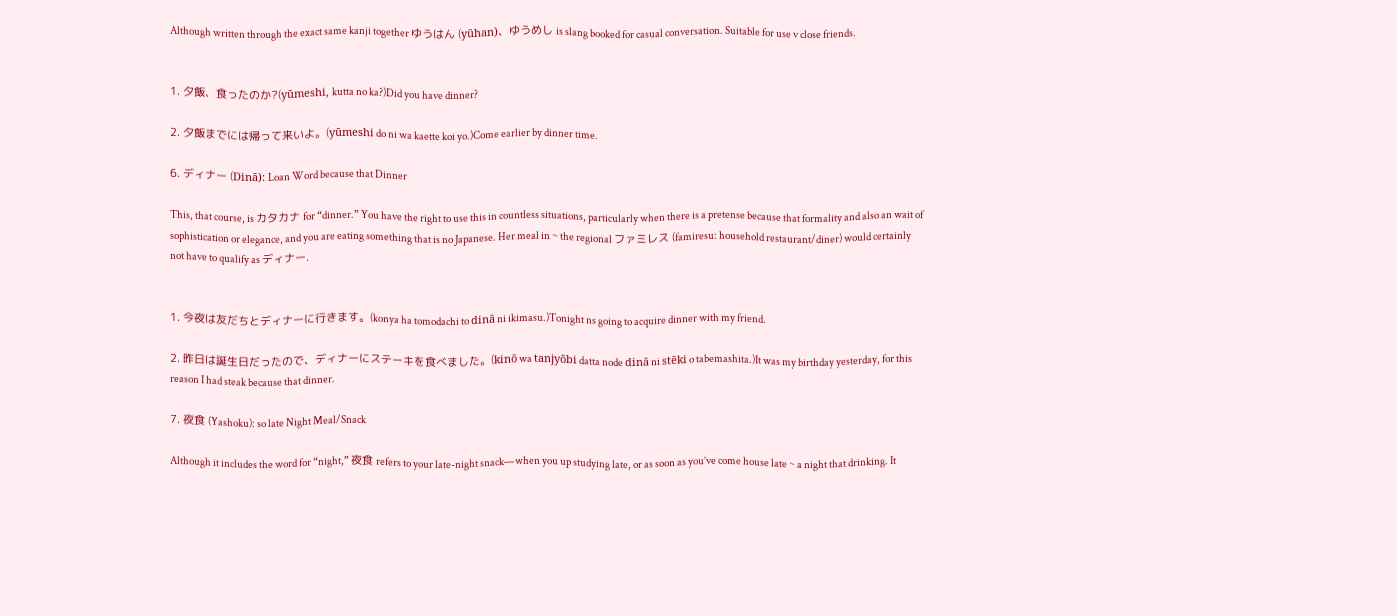Although written through the exact same kanji together ゆうはん (yūhan)、ゆうめし is slang booked for casual conversation. Suitable for use v close friends.


1. 夕飯、食ったのか?(yūmeshi, kutta no ka?)Did you have dinner?

2. 夕飯までには帰って来いよ。(yūmeshi do ni wa kaette koi yo.)Come earlier by dinner time.

6. ディナー (Dinā): Loan Word because that Dinner

This, that course, is カタカナ for “dinner.” You have the right to use this in countless situations, particularly when there is a pretense because that formality and also an wait of sophistication or elegance, and you are eating something that is no Japanese. Her meal in ~ the regional ファミレス (famiresu: household restaurant/diner) would certainly not have to qualify as ディナー.


1. 今夜は友だちとディナーに行きます。(konya ha tomodachi to dinā ni ikimasu.)Tonight ns going to acquire dinner with my friend.

2. 昨日は誕生日だったので、ディナーにステーキを食べました。(kinō wa tanjyōbi datta node dinā ni stēki o tabemashita.)It was my birthday yesterday, for this reason I had steak because that dinner.

7. 夜食 (Yashoku): so late Night Meal/Snack

Although it includes the word for “night,” 夜食 refers to your late-night snack—when you up studying late, or as soon as you’ve come house late ~ a night that drinking. It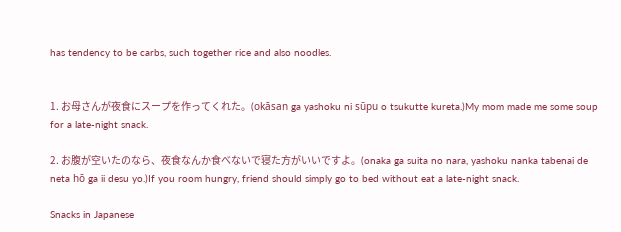has tendency to be carbs, such together rice and also noodles.


1. お母さんが夜食にスープを作ってくれた。(okāsan ga yashoku ni sūpu o tsukutte kureta.)My mom made me some soup for a late-night snack.

2. お腹が空いたのなら、夜食なんか食べないで寝た方がいいですよ。(onaka ga suita no nara, yashoku nanka tabenai de neta hō ga ii desu yo.)If you room hungry, friend should simply go to bed without eat a late-night snack.

Snacks in Japanese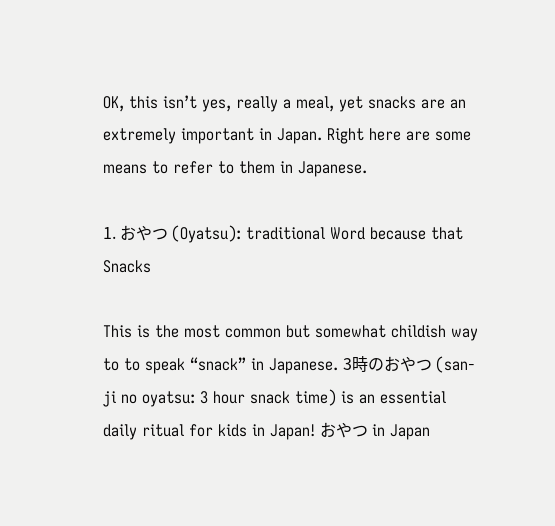OK, this isn’t yes, really a meal, yet snacks are an extremely important in Japan. Right here are some means to refer to them in Japanese.

1. おやつ (Oyatsu): traditional Word because that Snacks

This is the most common but somewhat childish way to to speak “snack” in Japanese. 3時のおやつ (san-ji no oyatsu: 3 hour snack time) is an essential daily ritual for kids in Japan! おやつ in Japan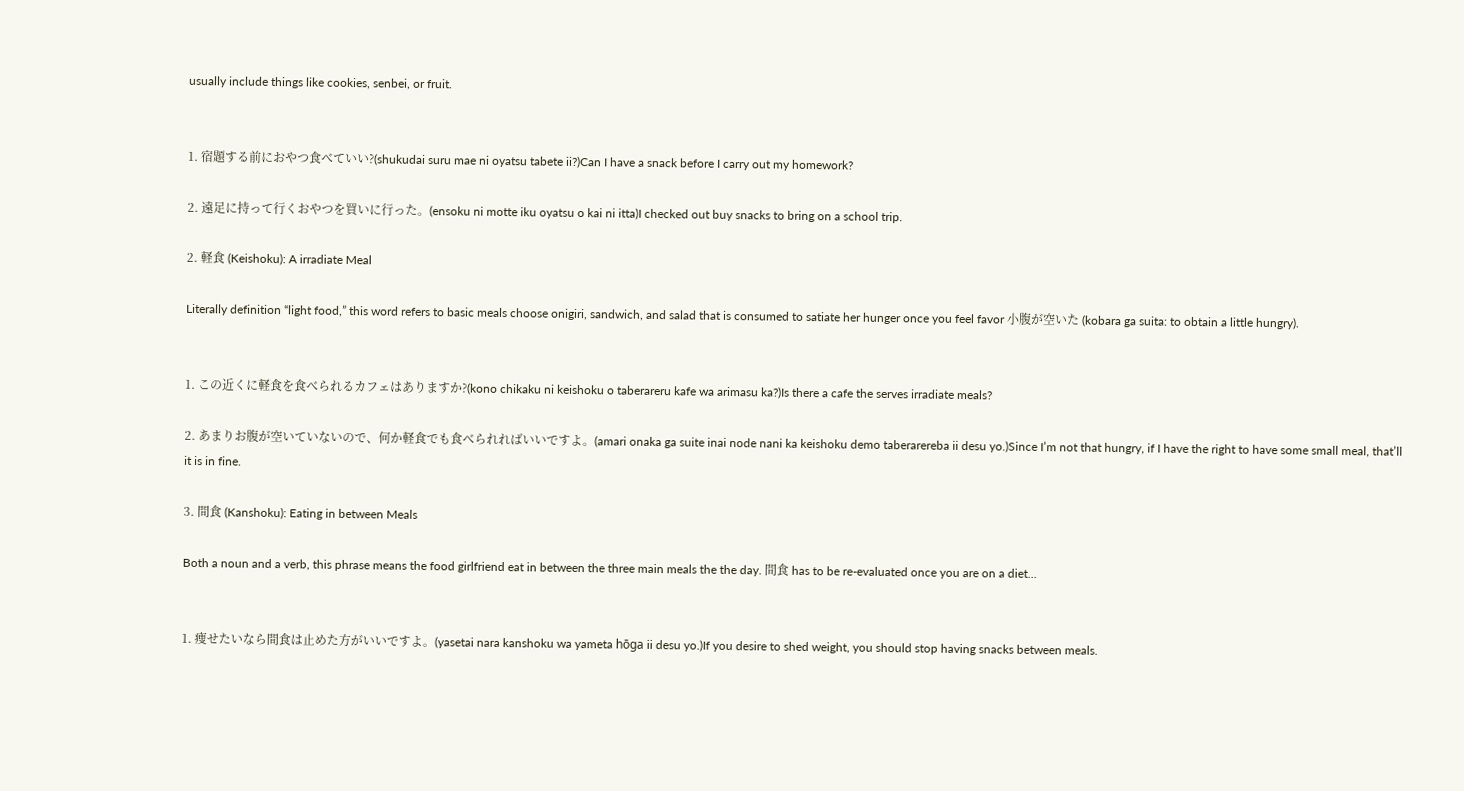usually include things like cookies, senbei, or fruit.


1. 宿題する前におやつ食べていい?(shukudai suru mae ni oyatsu tabete ii?)Can I have a snack before I carry out my homework?

2. 遠足に持って行くおやつを買いに行った。(ensoku ni motte iku oyatsu o kai ni itta)I checked out buy snacks to bring on a school trip.

2. 軽食 (Keishoku): A irradiate Meal

Literally definition “light food,” this word refers to basic meals choose onigiri, sandwich, and salad that is consumed to satiate her hunger once you feel favor 小腹が空いた (kobara ga suita: to obtain a little hungry).


1. この近くに軽食を食べられるカフェはありますか?(kono chikaku ni keishoku o taberareru kafe wa arimasu ka?)Is there a cafe the serves irradiate meals?

2. あまりお腹が空いていないので、何か軽食でも食べられればいいですよ。(amari onaka ga suite inai node nani ka keishoku demo taberarereba ii desu yo.)Since I’m not that hungry, if I have the right to have some small meal, that’ll it is in fine.

3. 間食 (Kanshoku): Eating in between Meals

Both a noun and a verb, this phrase means the food girlfriend eat in between the three main meals the the day. 間食 has to be re-evaluated once you are on a diet…


1. 痩せたいなら間食は止めた方がいいですよ。(yasetai nara kanshoku wa yameta hōga ii desu yo.)If you desire to shed weight, you should stop having snacks between meals.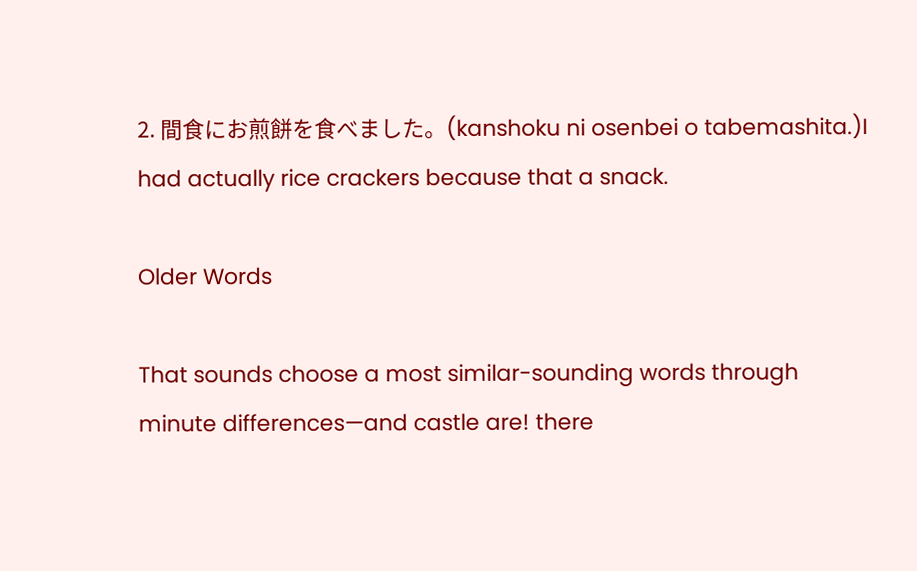2. 間食にお煎餅を食べました。(kanshoku ni osenbei o tabemashita.)I had actually rice crackers because that a snack.

Older Words

That sounds choose a most similar-sounding words through minute differences—and castle are! there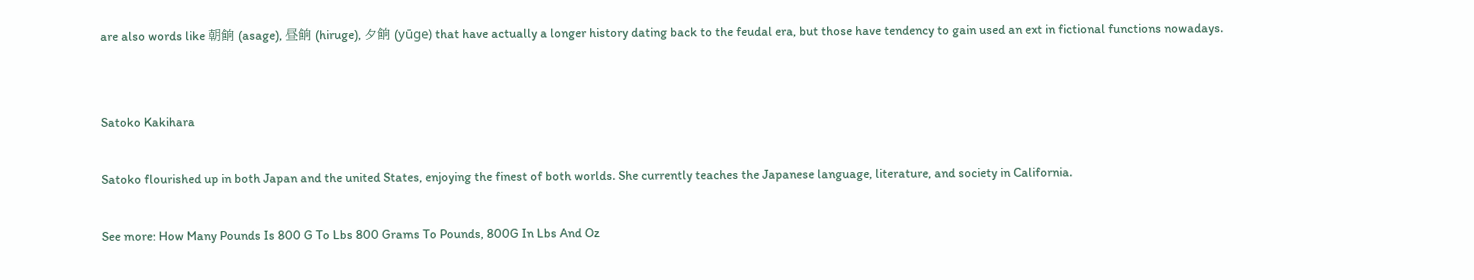are also words like 朝餉 (asage), 昼餉 (hiruge), 夕餉 (yūge) that have actually a longer history dating back to the feudal era, but those have tendency to gain used an ext in fictional functions nowadays.


Satoko Kakihara

Satoko flourished up in both Japan and the united States, enjoying the finest of both worlds. She currently teaches the Japanese language, literature, and society in California.

See more: How Many Pounds Is 800 G To Lbs 800 Grams To Pounds, 800G In Lbs And Oz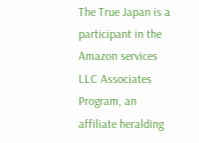The True Japan is a participant in the Amazon services LLC Associates Program, an affiliate heralding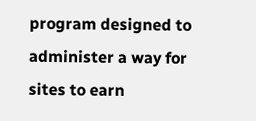program designed to administer a way for sites to earn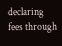declaring fees through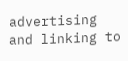advertising and linking to